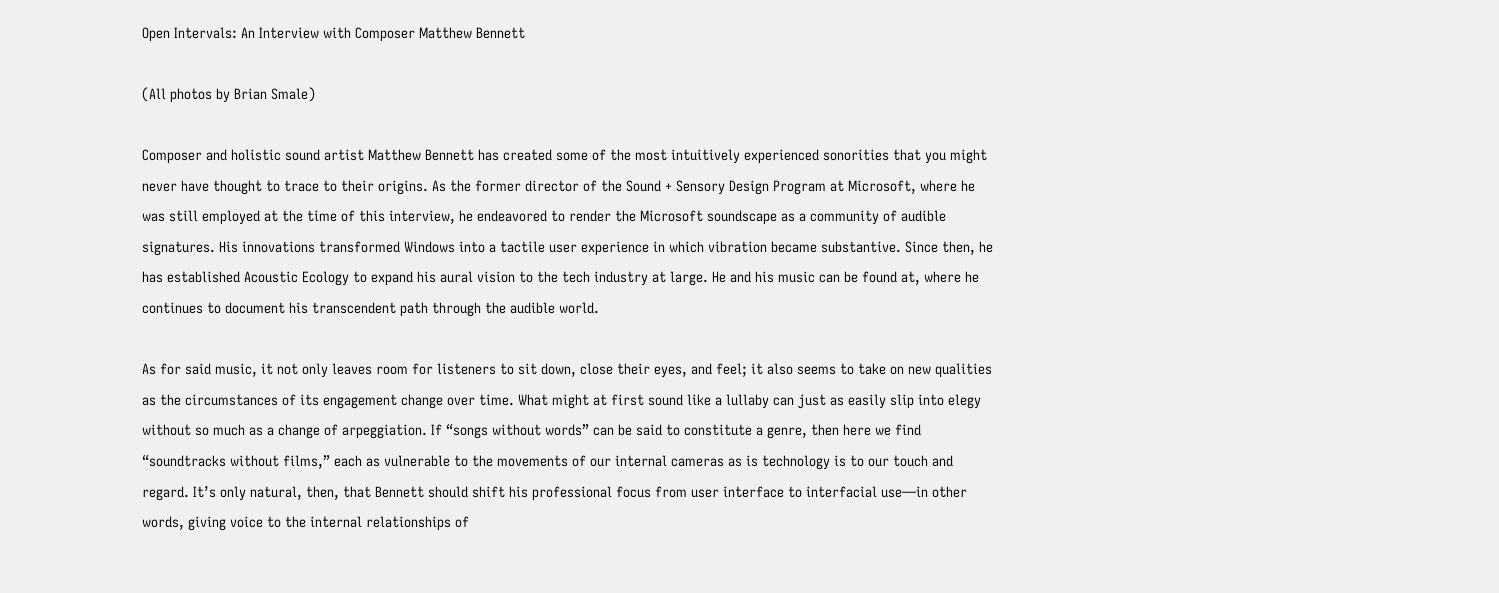Open Intervals: An Interview with Composer Matthew Bennett

(All photos by Brian Smale)

Composer and holistic sound artist Matthew Bennett has created some of the most intuitively experienced sonorities that you might never have thought to trace to their origins. As the former director of the Sound + Sensory Design Program at Microsoft, where he was still employed at the time of this interview, he endeavored to render the Microsoft soundscape as a community of audible signatures. His innovations transformed Windows into a tactile user experience in which vibration became substantive. Since then, he has established Acoustic Ecology to expand his aural vision to the tech industry at large. He and his music can be found at, where he continues to document his transcendent path through the audible world.

As for said music, it not only leaves room for listeners to sit down, close their eyes, and feel; it also seems to take on new qualities as the circumstances of its engagement change over time. What might at first sound like a lullaby can just as easily slip into elegy without so much as a change of arpeggiation. If “songs without words” can be said to constitute a genre, then here we find “soundtracks without films,” each as vulnerable to the movements of our internal cameras as is technology is to our touch and regard. It’s only natural, then, that Bennett should shift his professional focus from user interface to interfacial use—in other words, giving voice to the internal relationships of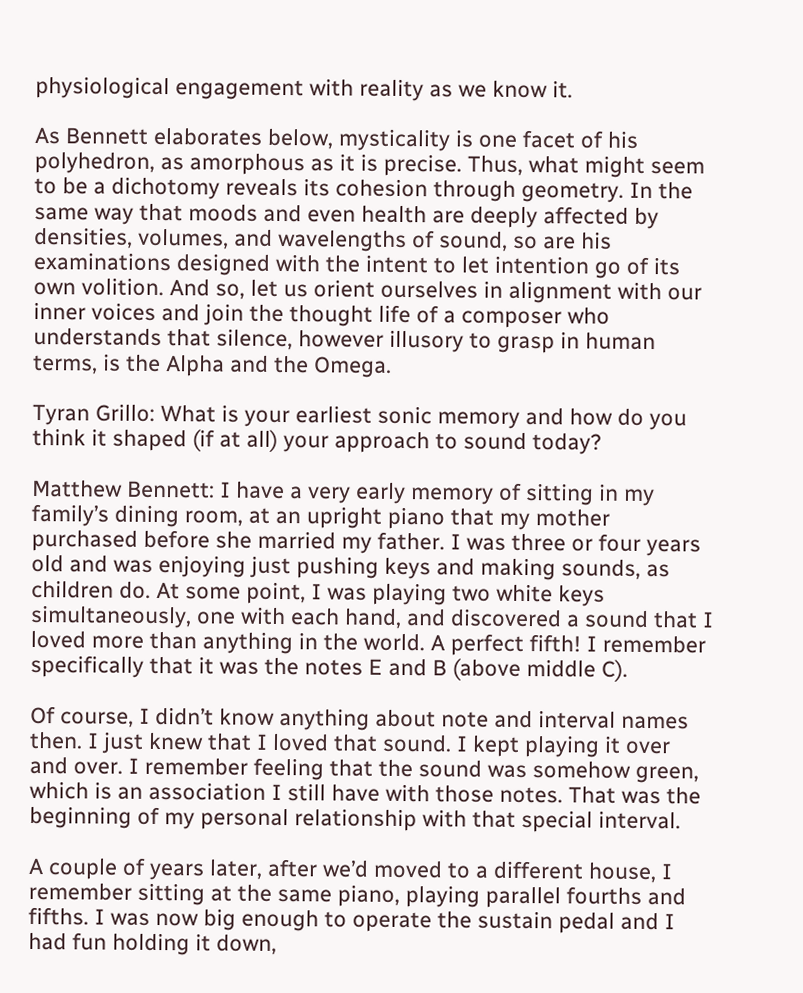physiological engagement with reality as we know it.

As Bennett elaborates below, mysticality is one facet of his polyhedron, as amorphous as it is precise. Thus, what might seem to be a dichotomy reveals its cohesion through geometry. In the same way that moods and even health are deeply affected by densities, volumes, and wavelengths of sound, so are his examinations designed with the intent to let intention go of its own volition. And so, let us orient ourselves in alignment with our inner voices and join the thought life of a composer who understands that silence, however illusory to grasp in human terms, is the Alpha and the Omega.

Tyran Grillo: What is your earliest sonic memory and how do you think it shaped (if at all) your approach to sound today?

Matthew Bennett: I have a very early memory of sitting in my family’s dining room, at an upright piano that my mother purchased before she married my father. I was three or four years old and was enjoying just pushing keys and making sounds, as children do. At some point, I was playing two white keys simultaneously, one with each hand, and discovered a sound that I loved more than anything in the world. A perfect fifth! I remember specifically that it was the notes E and B (above middle C).

Of course, I didn’t know anything about note and interval names then. I just knew that I loved that sound. I kept playing it over and over. I remember feeling that the sound was somehow green, which is an association I still have with those notes. That was the beginning of my personal relationship with that special interval.

A couple of years later, after we’d moved to a different house, I remember sitting at the same piano, playing parallel fourths and fifths. I was now big enough to operate the sustain pedal and I had fun holding it down,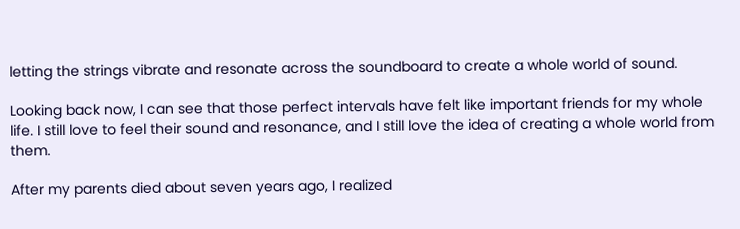letting the strings vibrate and resonate across the soundboard to create a whole world of sound.

Looking back now, I can see that those perfect intervals have felt like important friends for my whole life. I still love to feel their sound and resonance, and I still love the idea of creating a whole world from them.

After my parents died about seven years ago, I realized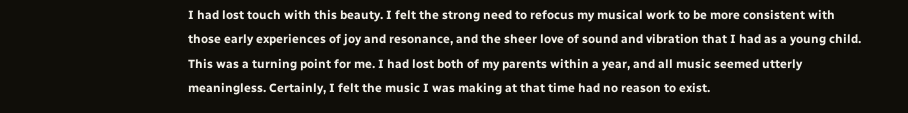I had lost touch with this beauty. I felt the strong need to refocus my musical work to be more consistent with those early experiences of joy and resonance, and the sheer love of sound and vibration that I had as a young child. This was a turning point for me. I had lost both of my parents within a year, and all music seemed utterly meaningless. Certainly, I felt the music I was making at that time had no reason to exist.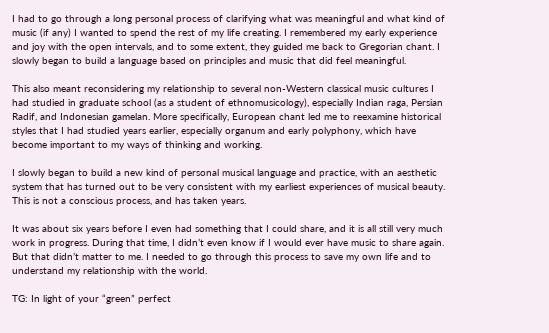I had to go through a long personal process of clarifying what was meaningful and what kind of music (if any) I wanted to spend the rest of my life creating. I remembered my early experience and joy with the open intervals, and to some extent, they guided me back to Gregorian chant. I slowly began to build a language based on principles and music that did feel meaningful.

This also meant reconsidering my relationship to several non-Western classical music cultures I had studied in graduate school (as a student of ethnomusicology), especially Indian raga, Persian Radif, and Indonesian gamelan. More specifically, European chant led me to reexamine historical styles that I had studied years earlier, especially organum and early polyphony, which have become important to my ways of thinking and working.

I slowly began to build a new kind of personal musical language and practice, with an aesthetic system that has turned out to be very consistent with my earliest experiences of musical beauty. This is not a conscious process, and has taken years.

It was about six years before I even had something that I could share, and it is all still very much work in progress. During that time, I didn’t even know if I would ever have music to share again. But that didn’t matter to me. I needed to go through this process to save my own life and to understand my relationship with the world.

TG: In light of your “green” perfect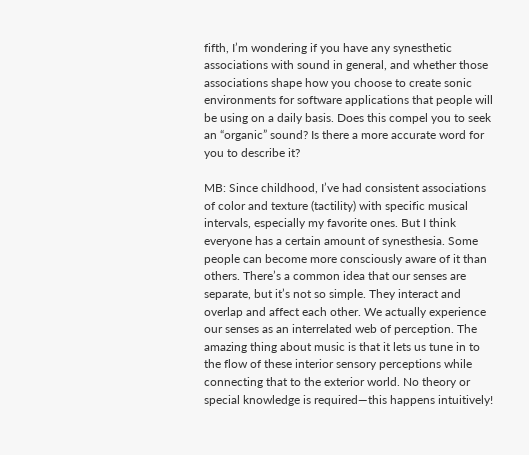fifth, I’m wondering if you have any synesthetic associations with sound in general, and whether those associations shape how you choose to create sonic environments for software applications that people will be using on a daily basis. Does this compel you to seek an “organic” sound? Is there a more accurate word for you to describe it?

MB: Since childhood, I’ve had consistent associations of color and texture (tactility) with specific musical intervals, especially my favorite ones. But I think everyone has a certain amount of synesthesia. Some people can become more consciously aware of it than others. There’s a common idea that our senses are separate, but it’s not so simple. They interact and overlap and affect each other. We actually experience our senses as an interrelated web of perception. The amazing thing about music is that it lets us tune in to the flow of these interior sensory perceptions while connecting that to the exterior world. No theory or special knowledge is required—this happens intuitively!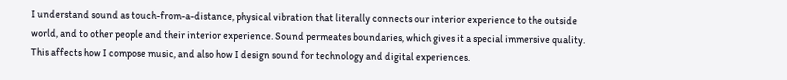I understand sound as touch-from-a-distance, physical vibration that literally connects our interior experience to the outside world, and to other people and their interior experience. Sound permeates boundaries, which gives it a special immersive quality. This affects how I compose music, and also how I design sound for technology and digital experiences.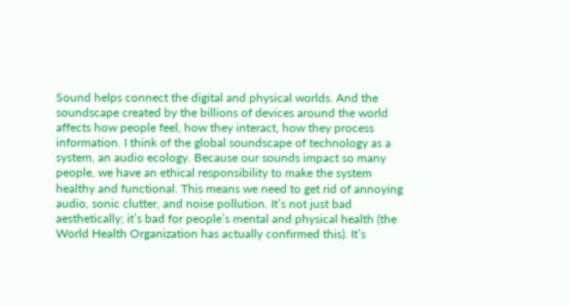Sound helps connect the digital and physical worlds. And the soundscape created by the billions of devices around the world affects how people feel, how they interact, how they process information. I think of the global soundscape of technology as a system, an audio ecology. Because our sounds impact so many people, we have an ethical responsibility to make the system healthy and functional. This means we need to get rid of annoying audio, sonic clutter, and noise pollution. It’s not just bad aesthetically; it’s bad for people’s mental and physical health (the World Health Organization has actually confirmed this). It’s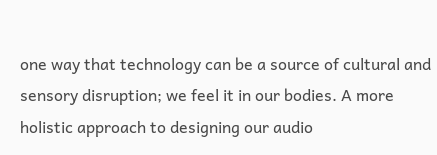one way that technology can be a source of cultural and sensory disruption; we feel it in our bodies. A more holistic approach to designing our audio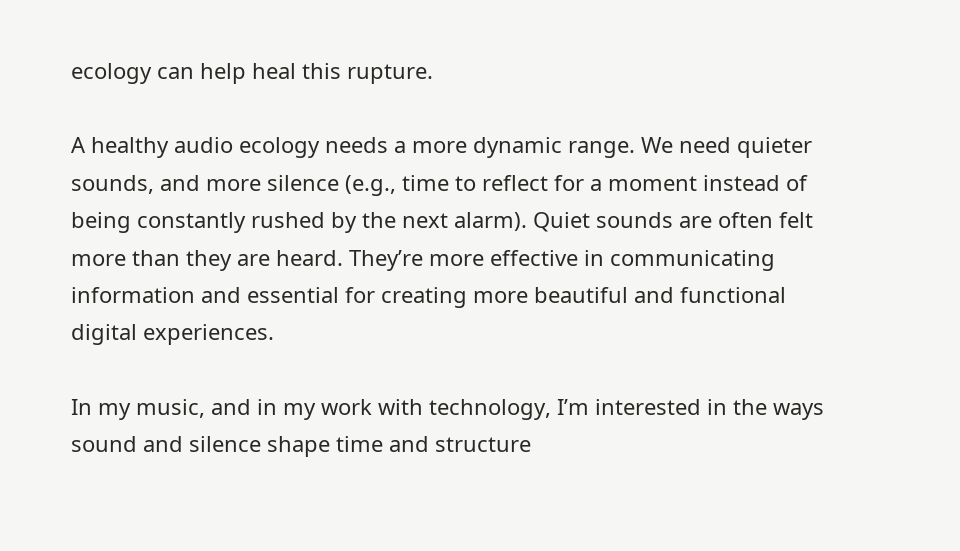ecology can help heal this rupture.

A healthy audio ecology needs a more dynamic range. We need quieter sounds, and more silence (e.g., time to reflect for a moment instead of being constantly rushed by the next alarm). Quiet sounds are often felt more than they are heard. They’re more effective in communicating information and essential for creating more beautiful and functional digital experiences.

In my music, and in my work with technology, I’m interested in the ways sound and silence shape time and structure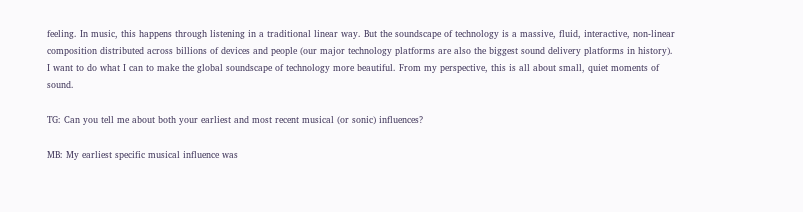feeling. In music, this happens through listening in a traditional linear way. But the soundscape of technology is a massive, fluid, interactive, non-linear composition distributed across billions of devices and people (our major technology platforms are also the biggest sound delivery platforms in history). I want to do what I can to make the global soundscape of technology more beautiful. From my perspective, this is all about small, quiet moments of sound.

TG: Can you tell me about both your earliest and most recent musical (or sonic) influences?

MB: My earliest specific musical influence was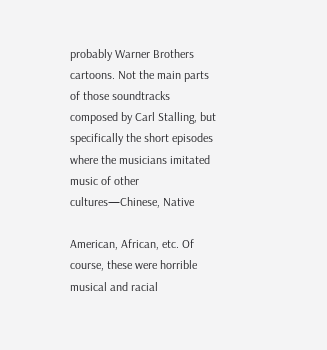probably Warner Brothers cartoons. Not the main parts of those soundtracks composed by Carl Stalling, but specifically the short episodes where the musicians imitated music of other cultures—Chinese, Native

American, African, etc. Of course, these were horrible musical and racial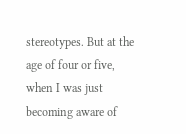stereotypes. But at the age of four or five, when I was just becoming aware of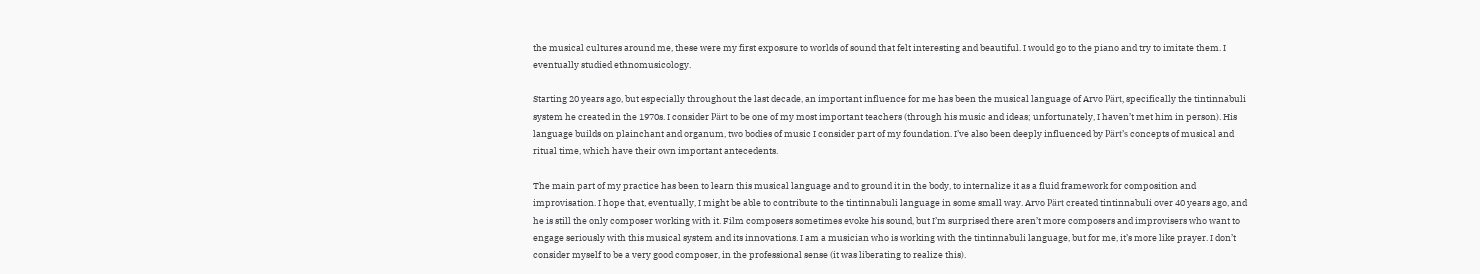the musical cultures around me, these were my first exposure to worlds of sound that felt interesting and beautiful. I would go to the piano and try to imitate them. I eventually studied ethnomusicology.

Starting 20 years ago, but especially throughout the last decade, an important influence for me has been the musical language of Arvo Pärt, specifically the tintinnabuli system he created in the 1970s. I consider Pärt to be one of my most important teachers (through his music and ideas; unfortunately, I haven’t met him in person). His language builds on plainchant and organum, two bodies of music I consider part of my foundation. I’ve also been deeply influenced by Pärt’s concepts of musical and ritual time, which have their own important antecedents.

The main part of my practice has been to learn this musical language and to ground it in the body, to internalize it as a fluid framework for composition and improvisation. I hope that, eventually, I might be able to contribute to the tintinnabuli language in some small way. Arvo Pärt created tintinnabuli over 40 years ago, and he is still the only composer working with it. Film composers sometimes evoke his sound, but I’m surprised there aren’t more composers and improvisers who want to engage seriously with this musical system and its innovations. I am a musician who is working with the tintinnabuli language, but for me, it’s more like prayer. I don’t consider myself to be a very good composer, in the professional sense (it was liberating to realize this).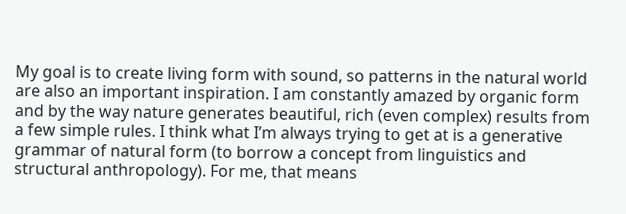My goal is to create living form with sound, so patterns in the natural world are also an important inspiration. I am constantly amazed by organic form and by the way nature generates beautiful, rich (even complex) results from a few simple rules. I think what I’m always trying to get at is a generative grammar of natural form (to borrow a concept from linguistics and structural anthropology). For me, that means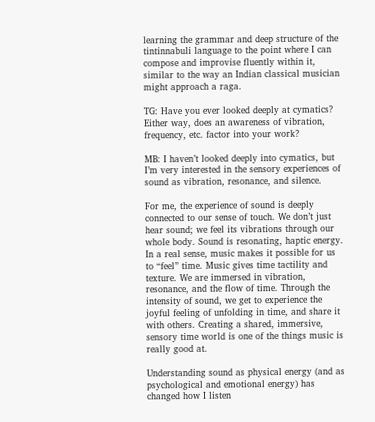learning the grammar and deep structure of the tintinnabuli language to the point where I can compose and improvise fluently within it, similar to the way an Indian classical musician might approach a raga.

TG: Have you ever looked deeply at cymatics? Either way, does an awareness of vibration, frequency, etc. factor into your work?

MB: I haven’t looked deeply into cymatics, but I’m very interested in the sensory experiences of sound as vibration, resonance, and silence.

For me, the experience of sound is deeply connected to our sense of touch. We don’t just hear sound; we feel its vibrations through our whole body. Sound is resonating, haptic energy. In a real sense, music makes it possible for us to “feel” time. Music gives time tactility and texture. We are immersed in vibration, resonance, and the flow of time. Through the intensity of sound, we get to experience the joyful feeling of unfolding in time, and share it with others. Creating a shared, immersive, sensory time world is one of the things music is really good at.

Understanding sound as physical energy (and as psychological and emotional energy) has changed how I listen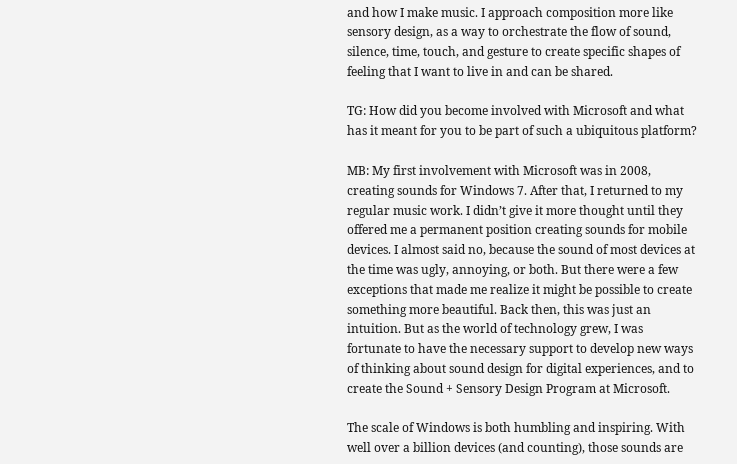and how I make music. I approach composition more like sensory design, as a way to orchestrate the flow of sound, silence, time, touch, and gesture to create specific shapes of feeling that I want to live in and can be shared.

TG: How did you become involved with Microsoft and what has it meant for you to be part of such a ubiquitous platform?

MB: My first involvement with Microsoft was in 2008, creating sounds for Windows 7. After that, I returned to my regular music work. I didn’t give it more thought until they offered me a permanent position creating sounds for mobile devices. I almost said no, because the sound of most devices at the time was ugly, annoying, or both. But there were a few exceptions that made me realize it might be possible to create something more beautiful. Back then, this was just an intuition. But as the world of technology grew, I was fortunate to have the necessary support to develop new ways of thinking about sound design for digital experiences, and to create the Sound + Sensory Design Program at Microsoft.

The scale of Windows is both humbling and inspiring. With well over a billion devices (and counting), those sounds are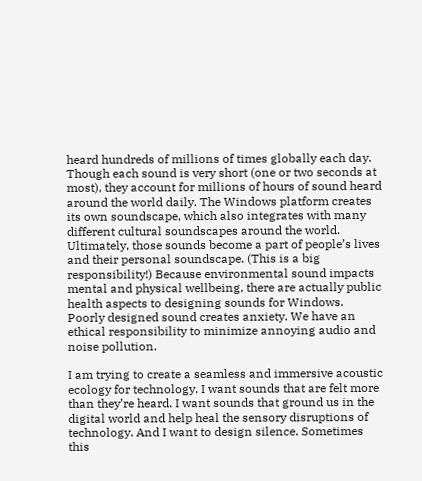heard hundreds of millions of times globally each day. Though each sound is very short (one or two seconds at most), they account for millions of hours of sound heard around the world daily. The Windows platform creates its own soundscape, which also integrates with many different cultural soundscapes around the world. Ultimately, those sounds become a part of people’s lives and their personal soundscape. (This is a big responsibility!) Because environmental sound impacts mental and physical wellbeing, there are actually public health aspects to designing sounds for Windows. Poorly designed sound creates anxiety. We have an ethical responsibility to minimize annoying audio and noise pollution.

I am trying to create a seamless and immersive acoustic ecology for technology. I want sounds that are felt more than they’re heard. I want sounds that ground us in the digital world and help heal the sensory disruptions of technology. And I want to design silence. Sometimes this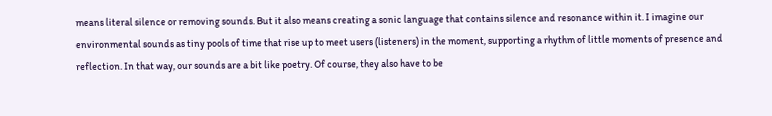means literal silence or removing sounds. But it also means creating a sonic language that contains silence and resonance within it. I imagine our environmental sounds as tiny pools of time that rise up to meet users (listeners) in the moment, supporting a rhythm of little moments of presence and reflection. In that way, our sounds are a bit like poetry. Of course, they also have to be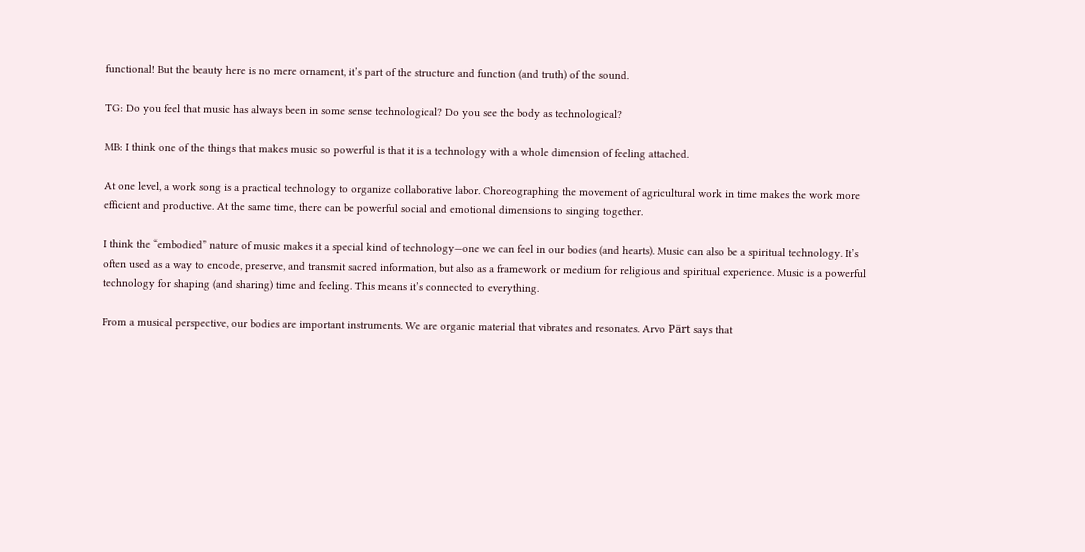functional! But the beauty here is no mere ornament, it’s part of the structure and function (and truth) of the sound.

TG: Do you feel that music has always been in some sense technological? Do you see the body as technological?

MB: I think one of the things that makes music so powerful is that it is a technology with a whole dimension of feeling attached.

At one level, a work song is a practical technology to organize collaborative labor. Choreographing the movement of agricultural work in time makes the work more efficient and productive. At the same time, there can be powerful social and emotional dimensions to singing together.

I think the “embodied” nature of music makes it a special kind of technology—one we can feel in our bodies (and hearts). Music can also be a spiritual technology. It’s often used as a way to encode, preserve, and transmit sacred information, but also as a framework or medium for religious and spiritual experience. Music is a powerful technology for shaping (and sharing) time and feeling. This means it’s connected to everything.

From a musical perspective, our bodies are important instruments. We are organic material that vibrates and resonates. Arvo Pärt says that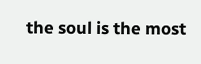the soul is the most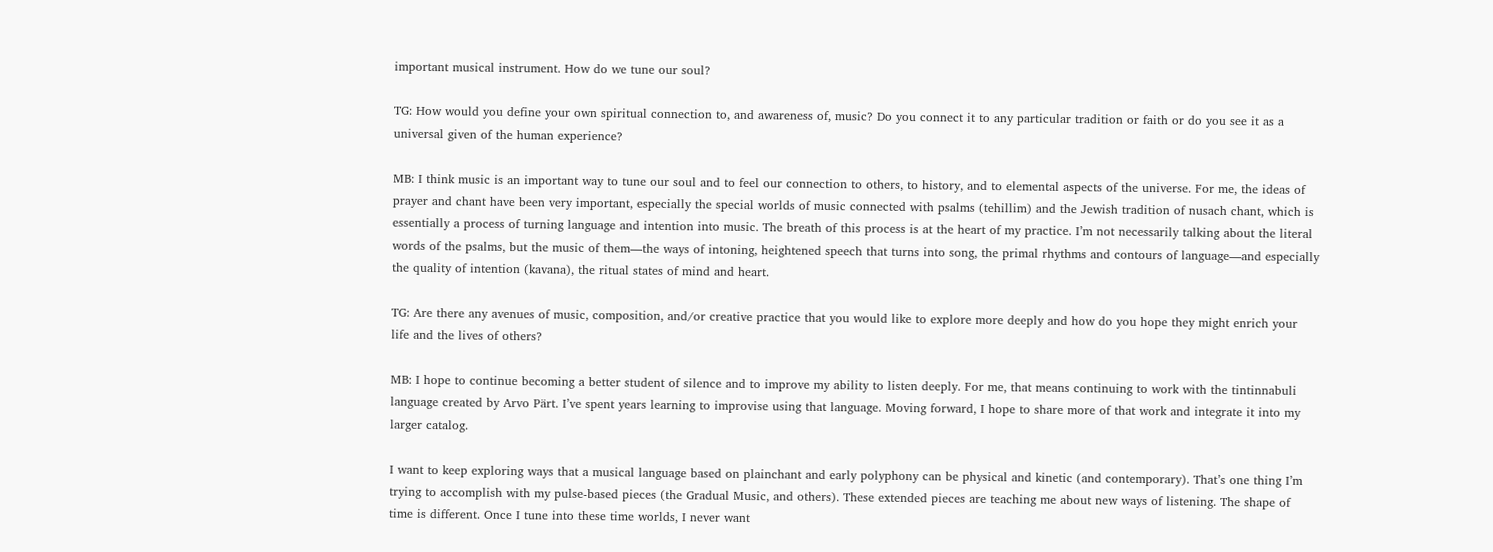important musical instrument. How do we tune our soul?

TG: How would you define your own spiritual connection to, and awareness of, music? Do you connect it to any particular tradition or faith or do you see it as a universal given of the human experience?

MB: I think music is an important way to tune our soul and to feel our connection to others, to history, and to elemental aspects of the universe. For me, the ideas of prayer and chant have been very important, especially the special worlds of music connected with psalms (tehillim) and the Jewish tradition of nusach chant, which is essentially a process of turning language and intention into music. The breath of this process is at the heart of my practice. I’m not necessarily talking about the literal words of the psalms, but the music of them—the ways of intoning, heightened speech that turns into song, the primal rhythms and contours of language—and especially the quality of intention (kavana), the ritual states of mind and heart.

TG: Are there any avenues of music, composition, and/or creative practice that you would like to explore more deeply and how do you hope they might enrich your life and the lives of others?

MB: I hope to continue becoming a better student of silence and to improve my ability to listen deeply. For me, that means continuing to work with the tintinnabuli language created by Arvo Pärt. I’ve spent years learning to improvise using that language. Moving forward, I hope to share more of that work and integrate it into my larger catalog.

I want to keep exploring ways that a musical language based on plainchant and early polyphony can be physical and kinetic (and contemporary). That’s one thing I’m trying to accomplish with my pulse-based pieces (the Gradual Music, and others). These extended pieces are teaching me about new ways of listening. The shape of time is different. Once I tune into these time worlds, I never want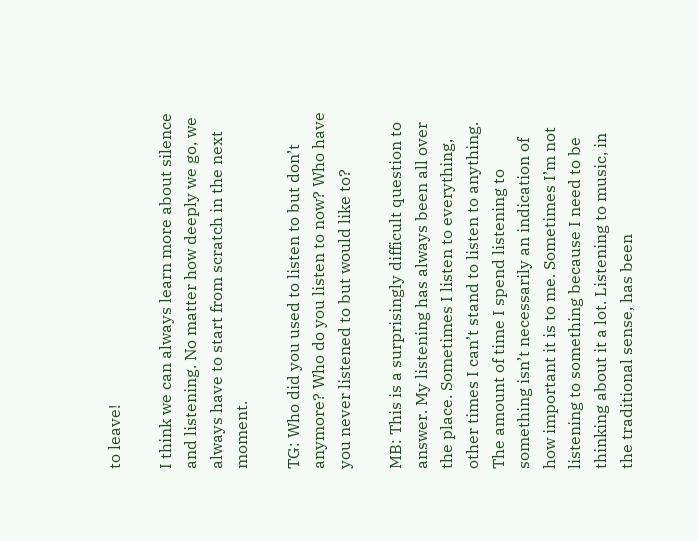to leave!

I think we can always learn more about silence and listening. No matter how deeply we go, we always have to start from scratch in the next moment.

TG: Who did you used to listen to but don’t anymore? Who do you listen to now? Who have you never listened to but would like to?

MB: This is a surprisingly difficult question to answer. My listening has always been all over the place. Sometimes I listen to everything, other times I can’t stand to listen to anything. The amount of time I spend listening to something isn’t necessarily an indication of how important it is to me. Sometimes I’m not listening to something because I need to be thinking about it a lot. Listening to music, in the traditional sense, has been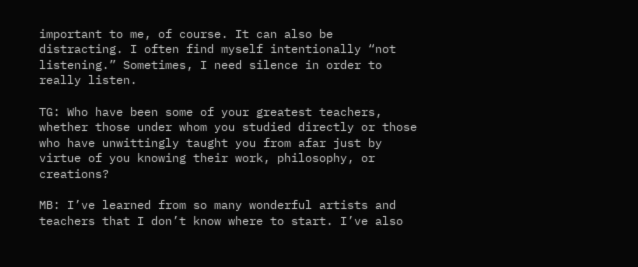important to me, of course. It can also be distracting. I often find myself intentionally “not listening.” Sometimes, I need silence in order to really listen.

TG: Who have been some of your greatest teachers, whether those under whom you studied directly or those who have unwittingly taught you from afar just by virtue of you knowing their work, philosophy, or creations?

MB: I’ve learned from so many wonderful artists and teachers that I don’t know where to start. I’ve also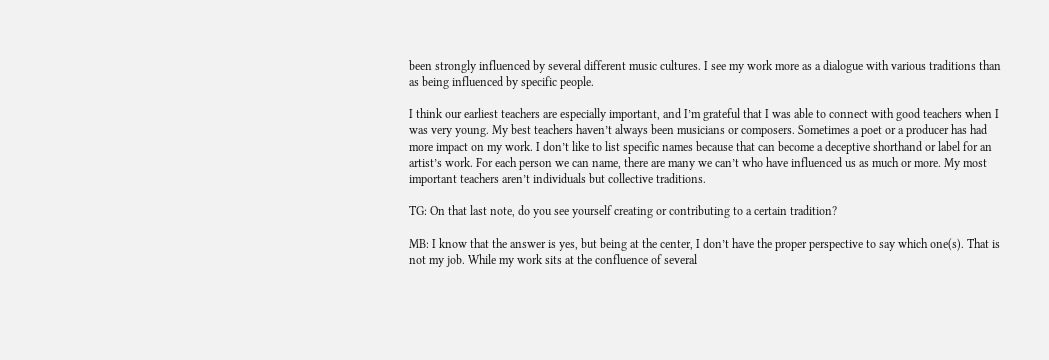been strongly influenced by several different music cultures. I see my work more as a dialogue with various traditions than as being influenced by specific people.

I think our earliest teachers are especially important, and I’m grateful that I was able to connect with good teachers when I was very young. My best teachers haven’t always been musicians or composers. Sometimes a poet or a producer has had more impact on my work. I don’t like to list specific names because that can become a deceptive shorthand or label for an artist’s work. For each person we can name, there are many we can’t who have influenced us as much or more. My most important teachers aren’t individuals but collective traditions.

TG: On that last note, do you see yourself creating or contributing to a certain tradition?

MB: I know that the answer is yes, but being at the center, I don’t have the proper perspective to say which one(s). That is not my job. While my work sits at the confluence of several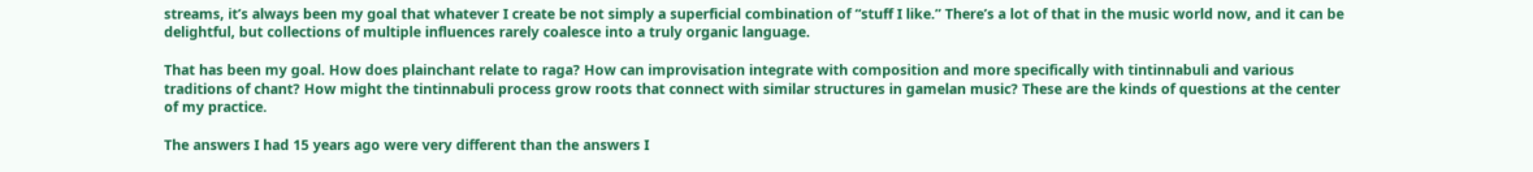streams, it’s always been my goal that whatever I create be not simply a superficial combination of “stuff I like.” There’s a lot of that in the music world now, and it can be delightful, but collections of multiple influences rarely coalesce into a truly organic language.

That has been my goal. How does plainchant relate to raga? How can improvisation integrate with composition and more specifically with tintinnabuli and various traditions of chant? How might the tintinnabuli process grow roots that connect with similar structures in gamelan music? These are the kinds of questions at the center of my practice.

The answers I had 15 years ago were very different than the answers I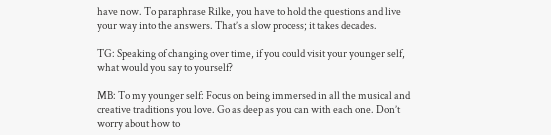have now. To paraphrase Rilke, you have to hold the questions and live your way into the answers. That’s a slow process; it takes decades.

TG: Speaking of changing over time, if you could visit your younger self, what would you say to yourself?

MB: To my younger self: Focus on being immersed in all the musical and creative traditions you love. Go as deep as you can with each one. Don’t worry about how to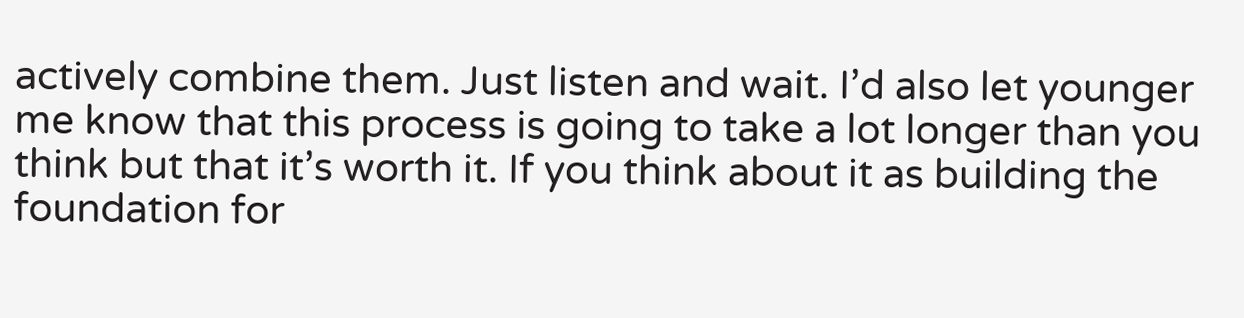actively combine them. Just listen and wait. I’d also let younger me know that this process is going to take a lot longer than you think but that it’s worth it. If you think about it as building the foundation for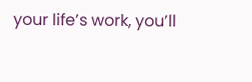your life’s work, you’ll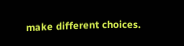make different choices.